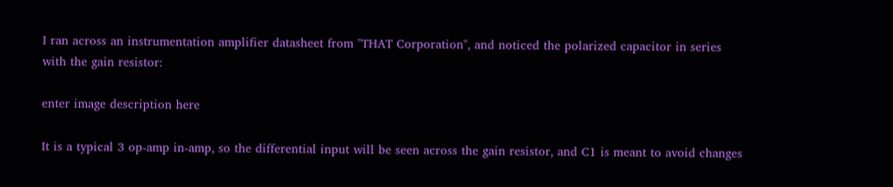I ran across an instrumentation amplifier datasheet from "THAT Corporation", and noticed the polarized capacitor in series with the gain resistor:

enter image description here

It is a typical 3 op-amp in-amp, so the differential input will be seen across the gain resistor, and C1 is meant to avoid changes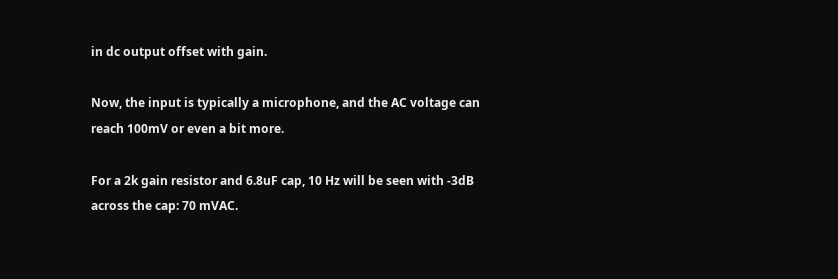in dc output offset with gain.

Now, the input is typically a microphone, and the AC voltage can reach 100mV or even a bit more.

For a 2k gain resistor and 6.8uF cap, 10 Hz will be seen with -3dB across the cap: 70 mVAC.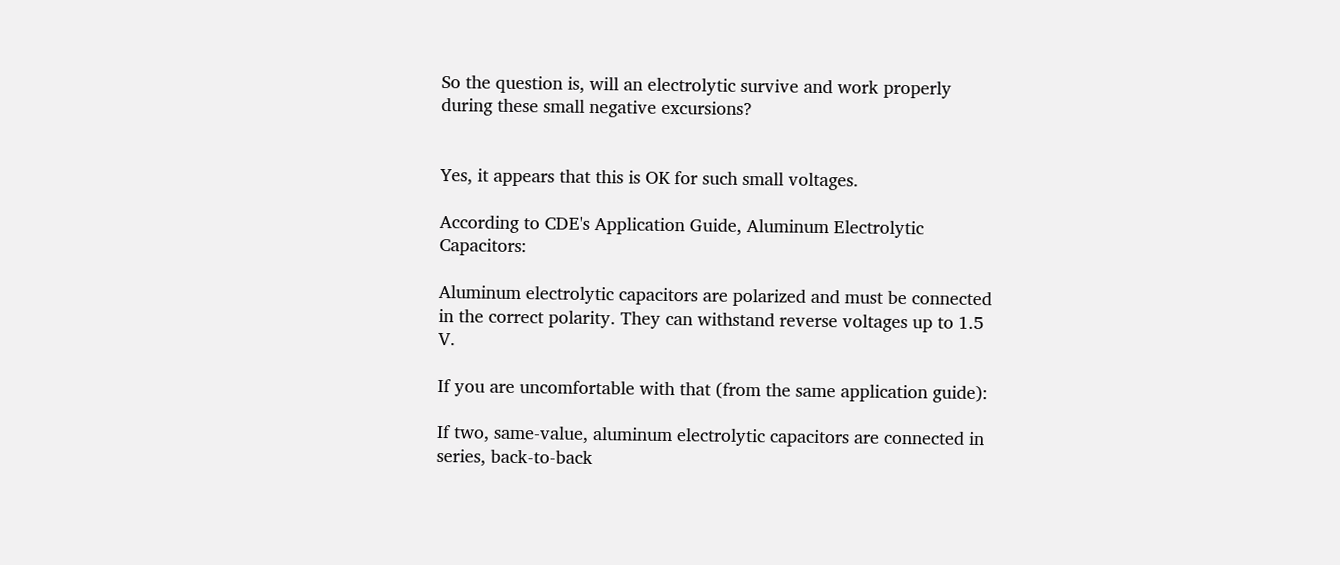So the question is, will an electrolytic survive and work properly during these small negative excursions?


Yes, it appears that this is OK for such small voltages.

According to CDE's Application Guide, Aluminum Electrolytic Capacitors:

Aluminum electrolytic capacitors are polarized and must be connected in the correct polarity. They can withstand reverse voltages up to 1.5 V.

If you are uncomfortable with that (from the same application guide):

If two, same-value, aluminum electrolytic capacitors are connected in series, back-to-back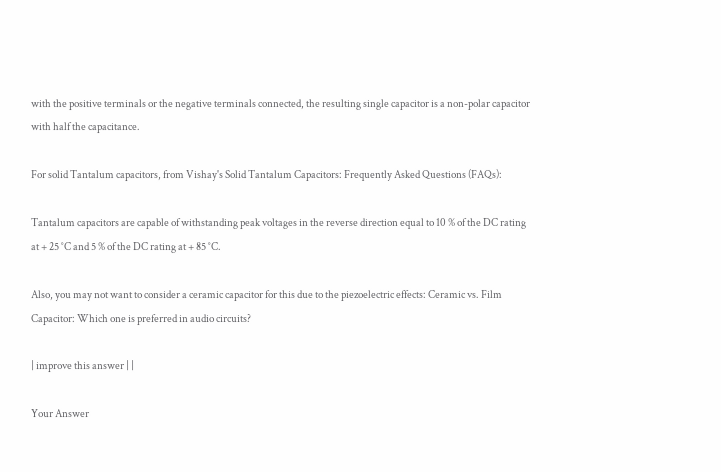with the positive terminals or the negative terminals connected, the resulting single capacitor is a non-polar capacitor with half the capacitance.

For solid Tantalum capacitors, from Vishay's Solid Tantalum Capacitors: Frequently Asked Questions (FAQs):

Tantalum capacitors are capable of withstanding peak voltages in the reverse direction equal to 10 % of the DC rating at + 25 °C and 5 % of the DC rating at + 85 °C.

Also, you may not want to consider a ceramic capacitor for this due to the piezoelectric effects: Ceramic vs. Film Capacitor: Which one is preferred in audio circuits?

| improve this answer | |

Your Answer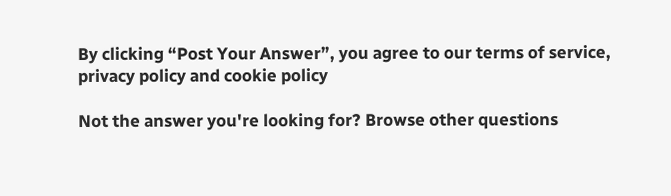By clicking “Post Your Answer”, you agree to our terms of service, privacy policy and cookie policy

Not the answer you're looking for? Browse other questions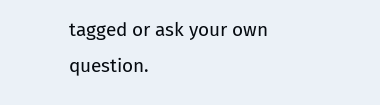tagged or ask your own question.